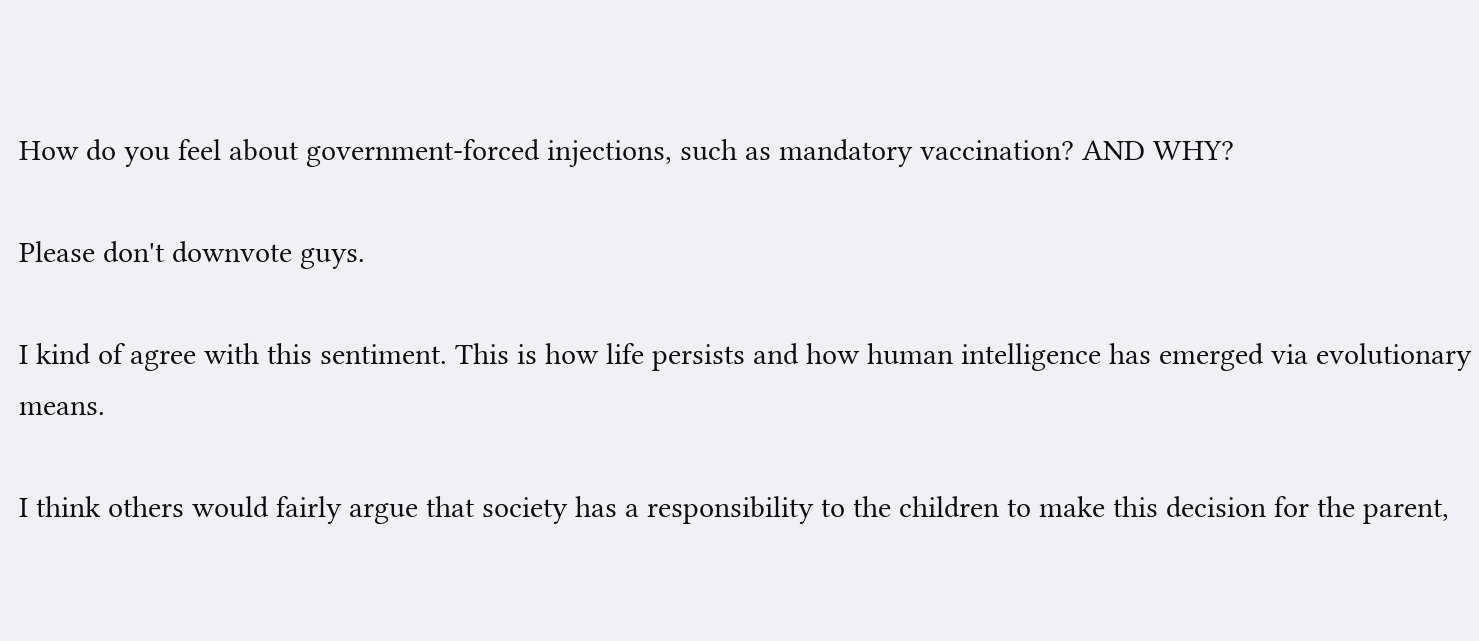How do you feel about government-forced injections, such as mandatory vaccination? AND WHY?

Please don't downvote guys.

I kind of agree with this sentiment. This is how life persists and how human intelligence has emerged via evolutionary means.

I think others would fairly argue that society has a responsibility to the children to make this decision for the parent,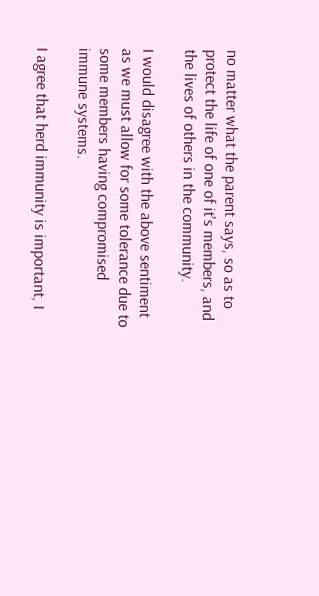no matter what the parent says, so as to protect the life of one of it's members, and the lives of others in the community.

I would disagree with the above sentiment as we must allow for some tolerance due to some members having compromised immune systems.

I agree that herd immunity is important, I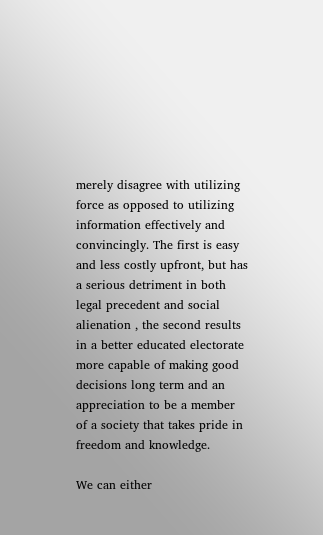merely disagree with utilizing force as opposed to utilizing information effectively and convincingly. The first is easy and less costly upfront, but has a serious detriment in both legal precedent and social alienation , the second results in a better educated electorate more capable of making good decisions long term and an appreciation to be a member of a society that takes pride in freedom and knowledge.

We can either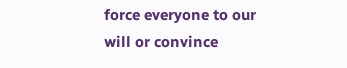force everyone to our will or convince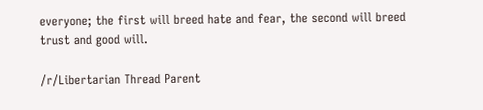everyone; the first will breed hate and fear, the second will breed trust and good will.

/r/Libertarian Thread Parent